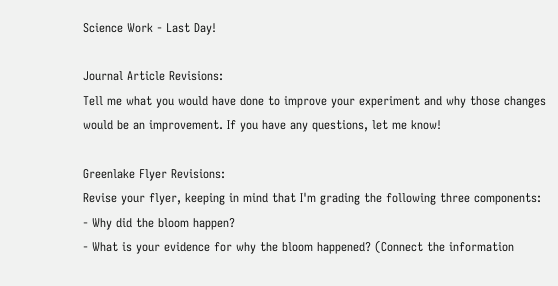Science Work - Last Day!

Journal Article Revisions:
Tell me what you would have done to improve your experiment and why those changes would be an improvement. If you have any questions, let me know!

Greenlake Flyer Revisions:
Revise your flyer, keeping in mind that I'm grading the following three components:
- Why did the bloom happen?
- What is your evidence for why the bloom happened? (Connect the information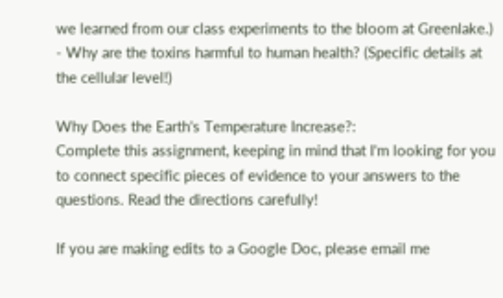we learned from our class experiments to the bloom at Greenlake.)
- Why are the toxins harmful to human health? (Specific details at the cellular level!)

Why Does the Earth's Temperature Increase?:
Complete this assignment, keeping in mind that I'm looking for you to connect specific pieces of evidence to your answers to the questions. Read the directions carefully!

If you are making edits to a Google Doc, please email me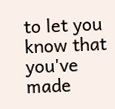to let you know that you've made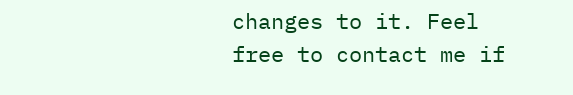changes to it. Feel free to contact me if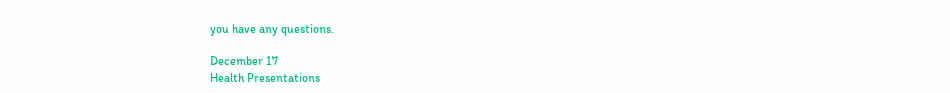you have any questions.

December 17
Health Presentations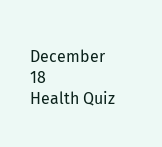December 18
Health Quiz